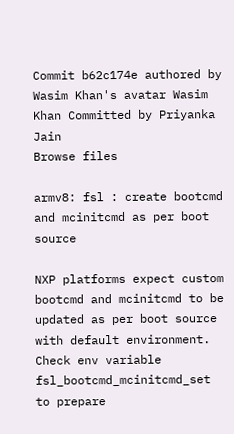Commit b62c174e authored by Wasim Khan's avatar Wasim Khan Committed by Priyanka Jain
Browse files

armv8: fsl : create bootcmd and mcinitcmd as per boot source

NXP platforms expect custom bootcmd and mcinitcmd to be
updated as per boot source with default environment.
Check env variable fsl_bootcmd_mcinitcmd_set to prepare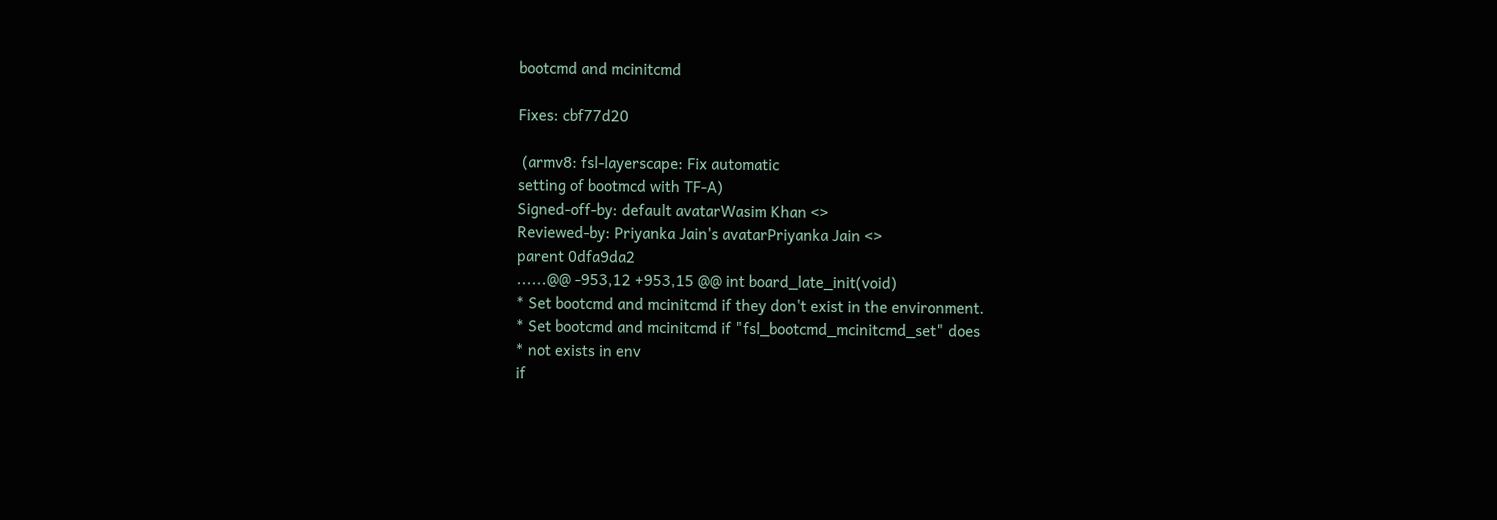bootcmd and mcinitcmd

Fixes: cbf77d20

 (armv8: fsl-layerscape: Fix automatic
setting of bootmcd with TF-A)
Signed-off-by: default avatarWasim Khan <>
Reviewed-by: Priyanka Jain's avatarPriyanka Jain <>
parent 0dfa9da2
......@@ -953,12 +953,15 @@ int board_late_init(void)
* Set bootcmd and mcinitcmd if they don't exist in the environment.
* Set bootcmd and mcinitcmd if "fsl_bootcmd_mcinitcmd_set" does
* not exists in env
if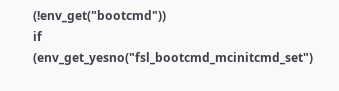(!env_get("bootcmd"))
if (env_get_yesno("fsl_bootcmd_mcinitcmd_set")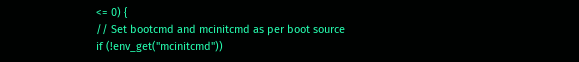<= 0) {
// Set bootcmd and mcinitcmd as per boot source
if (!env_get("mcinitcmd"))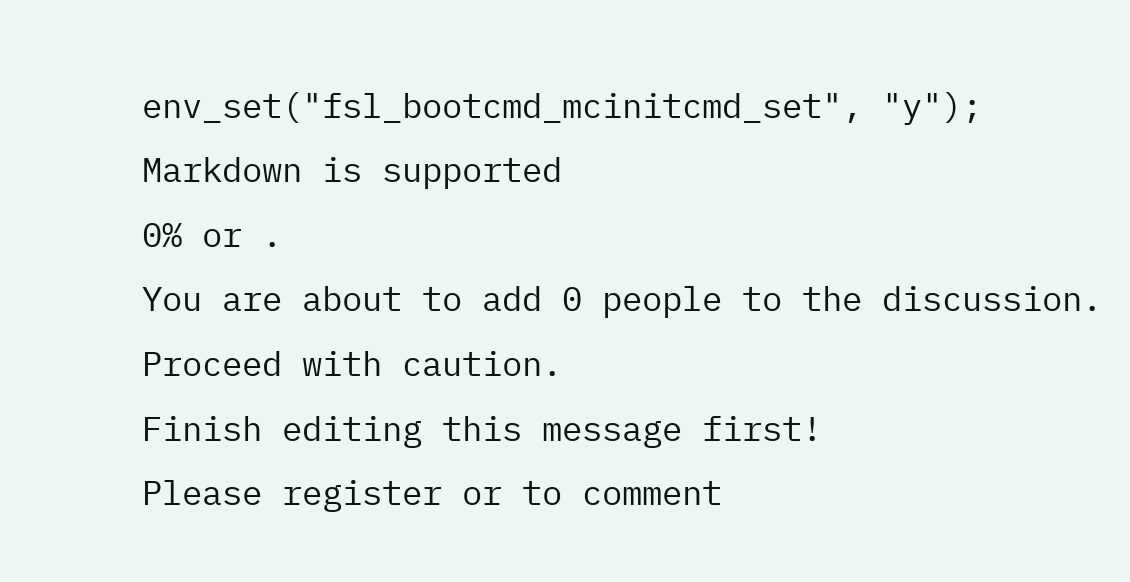env_set("fsl_bootcmd_mcinitcmd_set", "y");
Markdown is supported
0% or .
You are about to add 0 people to the discussion. Proceed with caution.
Finish editing this message first!
Please register or to comment